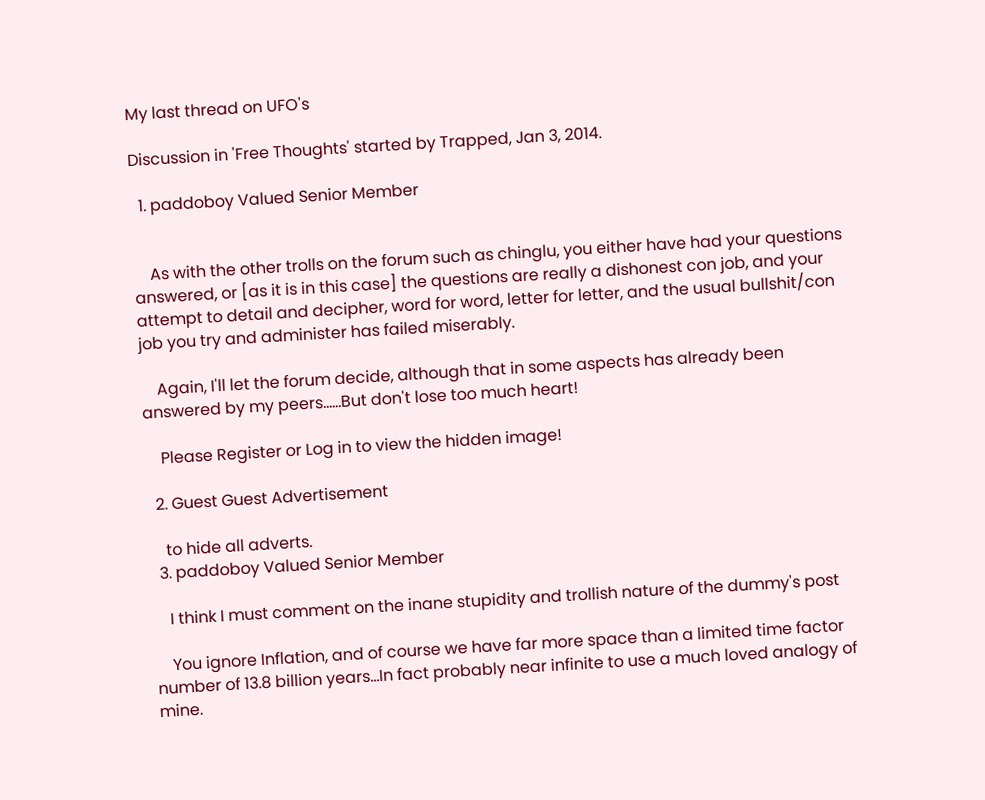My last thread on UFO's

Discussion in 'Free Thoughts' started by Trapped, Jan 3, 2014.

  1. paddoboy Valued Senior Member


    As with the other trolls on the forum such as chinglu, you either have had your questions answered, or [as it is in this case] the questions are really a dishonest con job, and your attempt to detail and decipher, word for word, letter for letter, and the usual bullshit/con job you try and administer has failed miserably.

    Again, I'll let the forum decide, although that in some aspects has already been answered by my peers......But don't lose too much heart!

    Please Register or Log in to view the hidden image!

  2. Guest Guest Advertisement

    to hide all adverts.
  3. paddoboy Valued Senior Member

    I think I must comment on the inane stupidity and trollish nature of the dummy's post

    You ignore Inflation, and of course we have far more space than a limited time factor number of 13.8 billion years...In fact probably near infinite to use a much loved analogy of mine.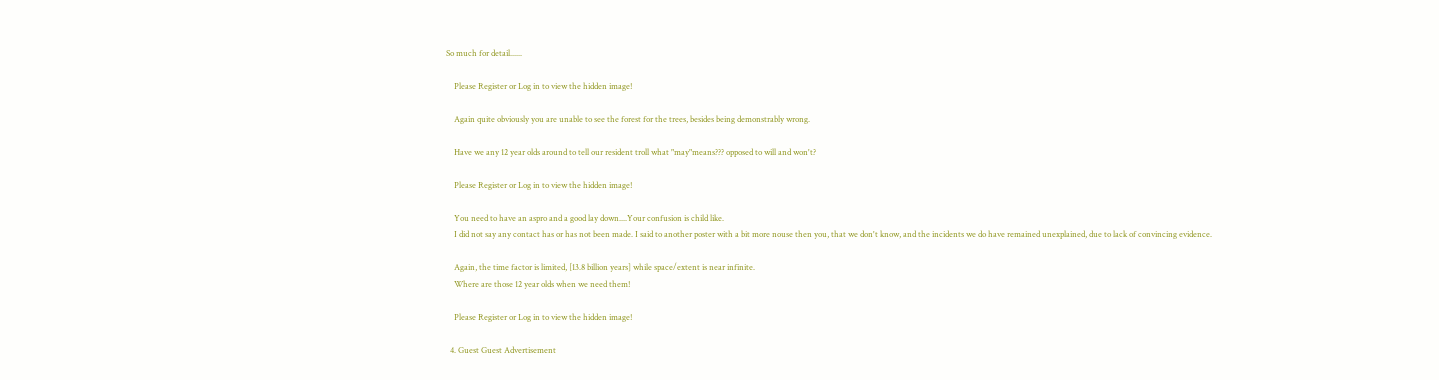So much for detail......

    Please Register or Log in to view the hidden image!

    Again quite obviously you are unable to see the forest for the trees, besides being demonstrably wrong.

    Have we any 12 year olds around to tell our resident troll what "may"means??? opposed to will and won't?

    Please Register or Log in to view the hidden image!

    You need to have an aspro and a good lay down....Your confusion is child like.
    I did not say any contact has or has not been made. I said to another poster with a bit more nouse then you, that we don't know, and the incidents we do have remained unexplained, due to lack of convincing evidence.

    Again, the time factor is limited, [13.8 billion years] while space/extent is near infinite.
    Where are those 12 year olds when we need them!

    Please Register or Log in to view the hidden image!

  4. Guest Guest Advertisement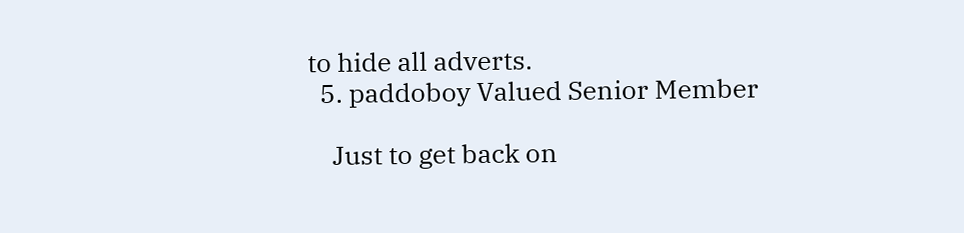to hide all adverts.
  5. paddoboy Valued Senior Member

    Just to get back on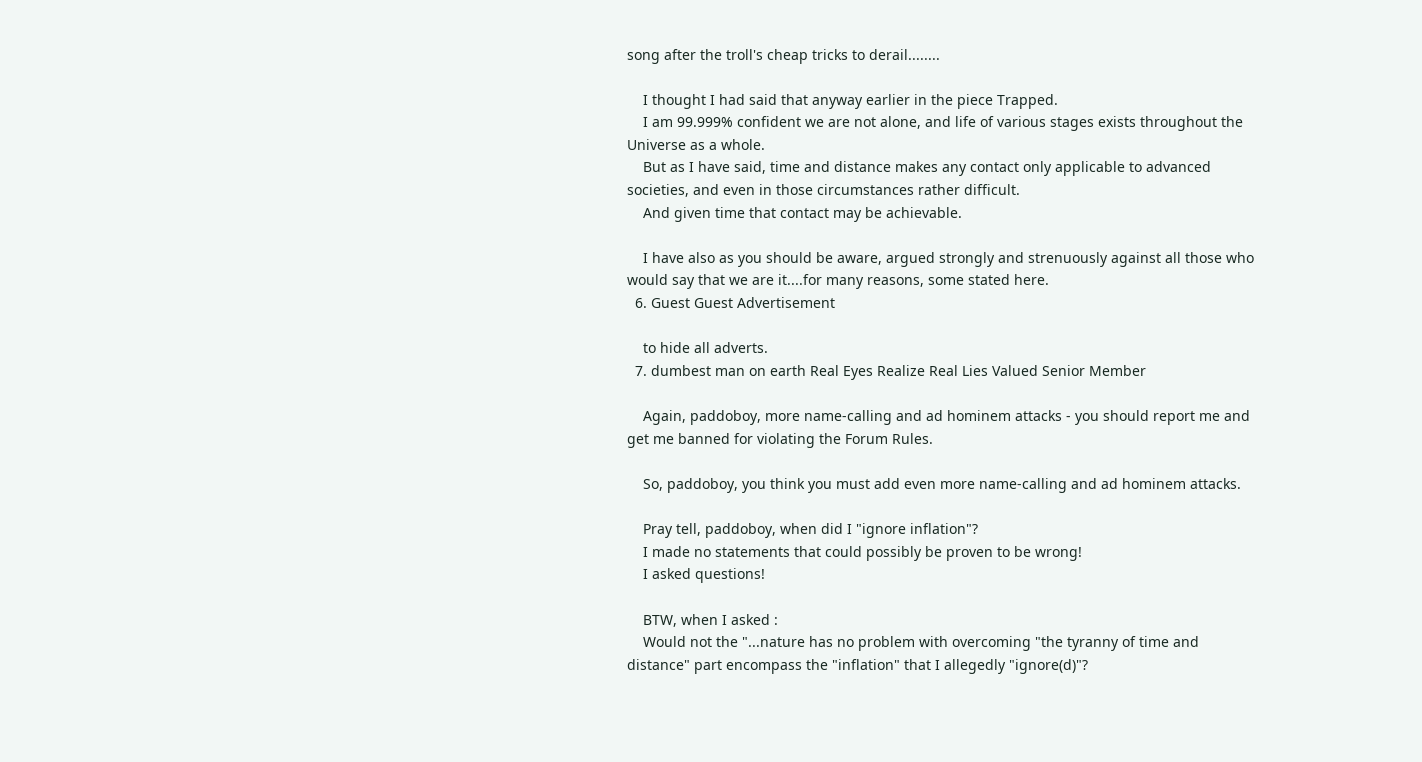song after the troll's cheap tricks to derail........

    I thought I had said that anyway earlier in the piece Trapped.
    I am 99.999% confident we are not alone, and life of various stages exists throughout the Universe as a whole.
    But as I have said, time and distance makes any contact only applicable to advanced societies, and even in those circumstances rather difficult.
    And given time that contact may be achievable.

    I have also as you should be aware, argued strongly and strenuously against all those who would say that we are it....for many reasons, some stated here.
  6. Guest Guest Advertisement

    to hide all adverts.
  7. dumbest man on earth Real Eyes Realize Real Lies Valued Senior Member

    Again, paddoboy, more name-calling and ad hominem attacks - you should report me and get me banned for violating the Forum Rules.

    So, paddoboy, you think you must add even more name-calling and ad hominem attacks.

    Pray tell, paddoboy, when did I "ignore inflation"?
    I made no statements that could possibly be proven to be wrong!
    I asked questions!

    BTW, when I asked :
    Would not the "...nature has no problem with overcoming "the tyranny of time and distance" part encompass the "inflation" that I allegedly "ignore(d)"?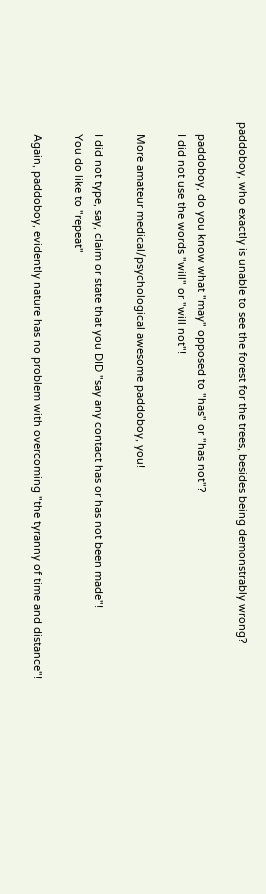paddoboy, who exactly is unable to see the forest for the trees, besides being demonstrably wrong?

    paddoboy, do you know what "may" opposed to "has" or "has not"?
    I did not use the words "will" or "will not"!

    More amateur medical/psychological awesome paddoboy, you!

    I did not type, say, claim or state that you DID "say any contact has or has not been made"!
    You do like to "repeat"

    Again, paddoboy, evidently nature has no problem with overcoming "the tyranny of time and distance"!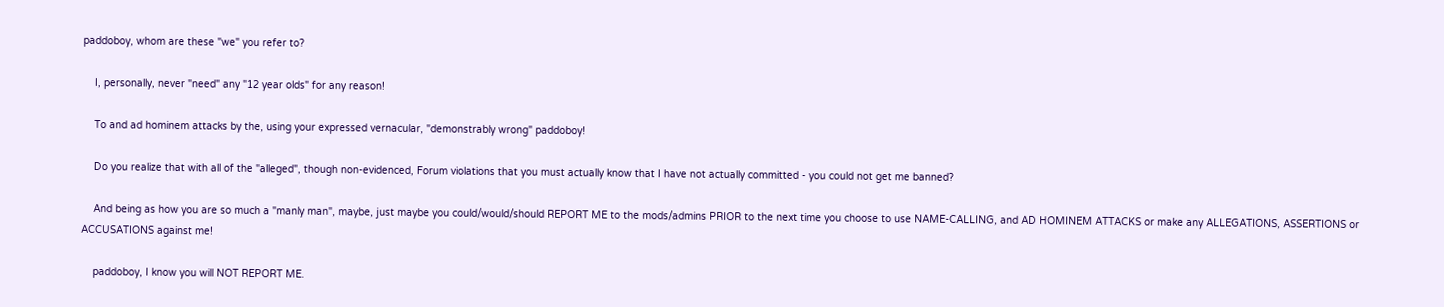paddoboy, whom are these "we" you refer to?

    I, personally, never "need" any "12 year olds" for any reason!

    To and ad hominem attacks by the, using your expressed vernacular, "demonstrably wrong" paddoboy!

    Do you realize that with all of the "alleged", though non-evidenced, Forum violations that you must actually know that I have not actually committed - you could not get me banned?

    And being as how you are so much a "manly man", maybe, just maybe you could/would/should REPORT ME to the mods/admins PRIOR to the next time you choose to use NAME-CALLING, and AD HOMINEM ATTACKS or make any ALLEGATIONS, ASSERTIONS or ACCUSATIONS against me!

    paddoboy, I know you will NOT REPORT ME.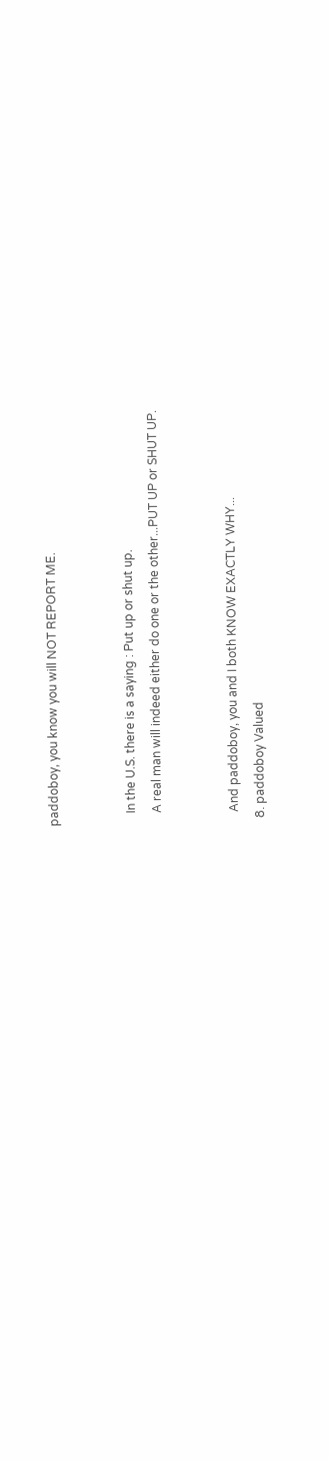paddoboy, you know you will NOT REPORT ME.


    In the U.S. there is a saying : Put up or shut up.
    A real man will indeed either do one or the other...PUT UP or SHUT UP.


    And paddoboy, you and I both KNOW EXACTLY WHY...
  8. paddoboy Valued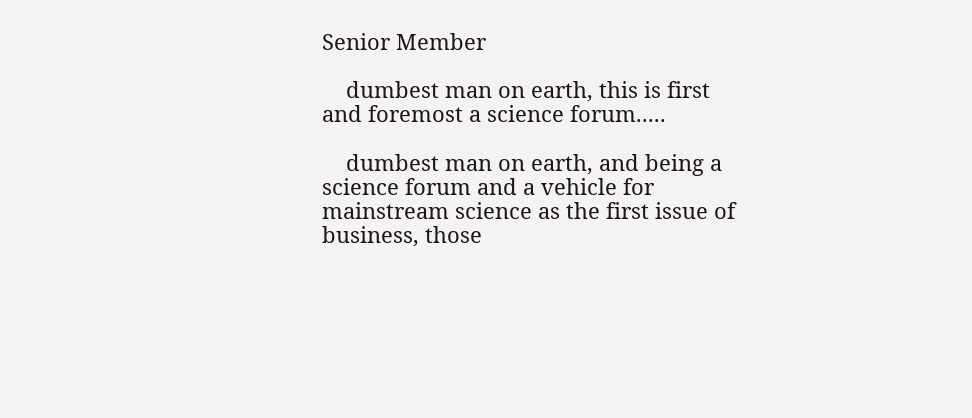Senior Member

    dumbest man on earth, this is first and foremost a science forum.....

    dumbest man on earth, and being a science forum and a vehicle for mainstream science as the first issue of business, those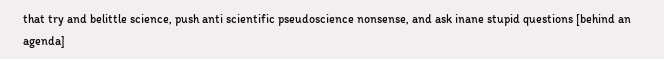that try and belittle science, push anti scientific pseudoscience nonsense, and ask inane stupid questions [behind an agenda]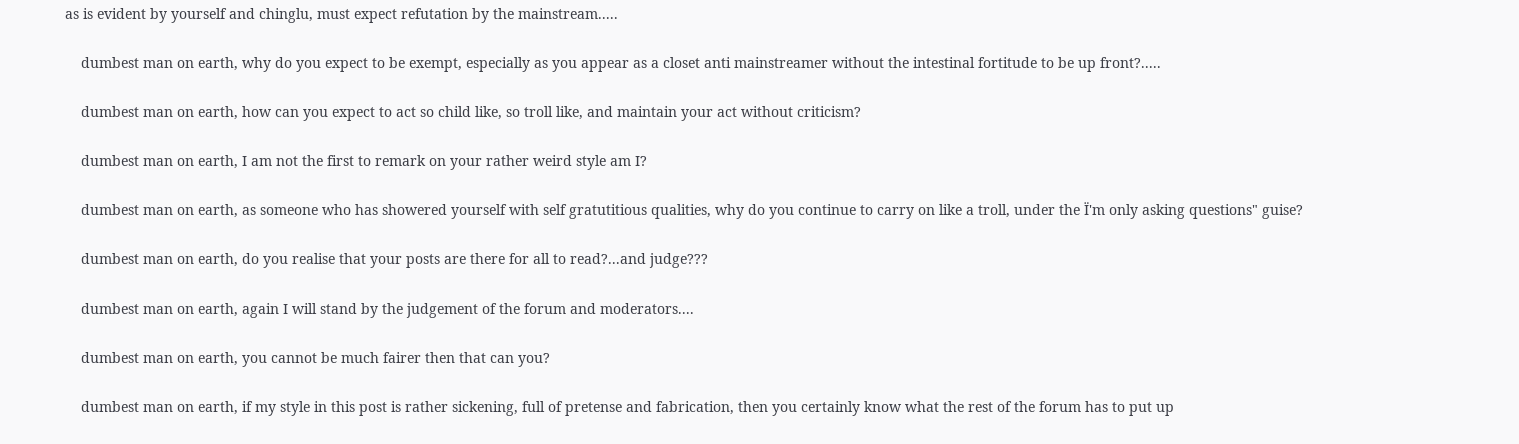as is evident by yourself and chinglu, must expect refutation by the mainstream.....

    dumbest man on earth, why do you expect to be exempt, especially as you appear as a closet anti mainstreamer without the intestinal fortitude to be up front?.....

    dumbest man on earth, how can you expect to act so child like, so troll like, and maintain your act without criticism?

    dumbest man on earth, I am not the first to remark on your rather weird style am I?

    dumbest man on earth, as someone who has showered yourself with self gratutitious qualities, why do you continue to carry on like a troll, under the Ï'm only asking questions" guise?

    dumbest man on earth, do you realise that your posts are there for all to read?...and judge???

    dumbest man on earth, again I will stand by the judgement of the forum and moderators....

    dumbest man on earth, you cannot be much fairer then that can you?

    dumbest man on earth, if my style in this post is rather sickening, full of pretense and fabrication, then you certainly know what the rest of the forum has to put up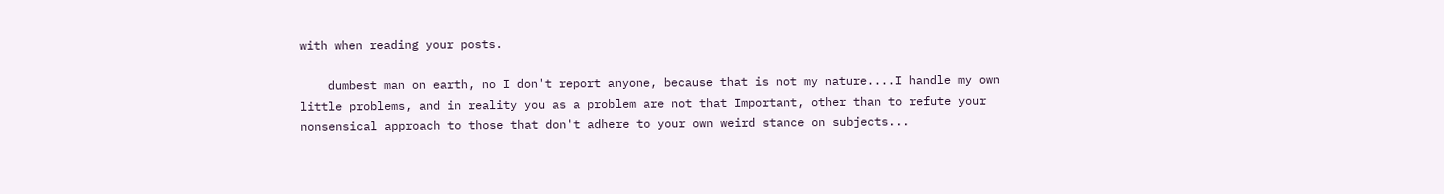with when reading your posts.

    dumbest man on earth, no I don't report anyone, because that is not my nature....I handle my own little problems, and in reality you as a problem are not that Important, other than to refute your nonsensical approach to those that don't adhere to your own weird stance on subjects...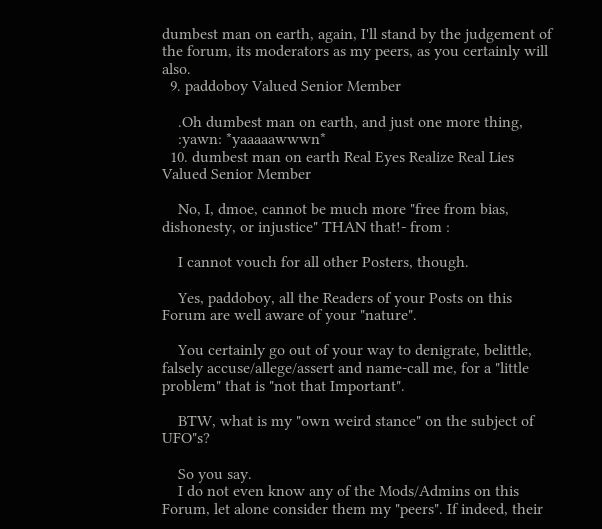dumbest man on earth, again, I'll stand by the judgement of the forum, its moderators as my peers, as you certainly will also.
  9. paddoboy Valued Senior Member

    .Oh dumbest man on earth, and just one more thing,
    :yawn: *yaaaaawwwn*
  10. dumbest man on earth Real Eyes Realize Real Lies Valued Senior Member

    No, I, dmoe, cannot be much more "free from bias, dishonesty, or injustice" THAN that!- from :

    I cannot vouch for all other Posters, though.

    Yes, paddoboy, all the Readers of your Posts on this Forum are well aware of your "nature".

    You certainly go out of your way to denigrate, belittle, falsely accuse/allege/assert and name-call me, for a "little problem" that is "not that Important".

    BTW, what is my "own weird stance" on the subject of UFO"s?

    So you say.
    I do not even know any of the Mods/Admins on this Forum, let alone consider them my "peers". If indeed, their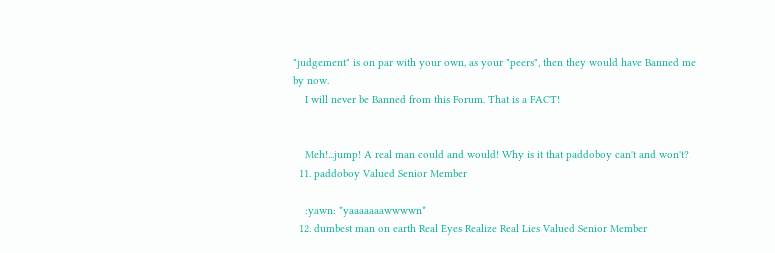"judgement" is on par with your own, as your "peers", then they would have Banned me by now.
    I will never be Banned from this Forum. That is a FACT!


    Meh!...jump! A real man could and would! Why is it that paddoboy can't and won't?
  11. paddoboy Valued Senior Member

    :yawn: *yaaaaaaawwwwn*
  12. dumbest man on earth Real Eyes Realize Real Lies Valued Senior Member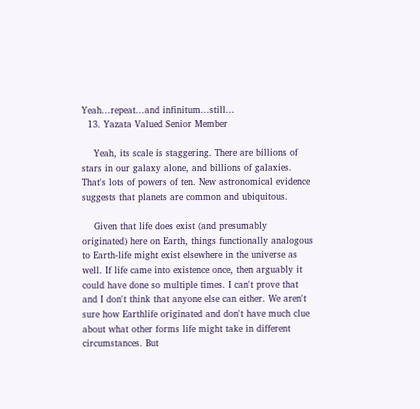Yeah...repeat...and infinitum...still...
  13. Yazata Valued Senior Member

    Yeah, its scale is staggering. There are billions of stars in our galaxy alone, and billions of galaxies. That's lots of powers of ten. New astronomical evidence suggests that planets are common and ubiquitous.

    Given that life does exist (and presumably originated) here on Earth, things functionally analogous to Earth-life might exist elsewhere in the universe as well. If life came into existence once, then arguably it could have done so multiple times. I can't prove that and I don't think that anyone else can either. We aren't sure how Earthlife originated and don't have much clue about what other forms life might take in different circumstances. But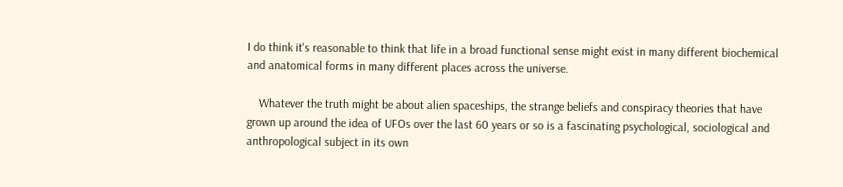I do think it's reasonable to think that life in a broad functional sense might exist in many different biochemical and anatomical forms in many different places across the universe.

    Whatever the truth might be about alien spaceships, the strange beliefs and conspiracy theories that have grown up around the idea of UFOs over the last 60 years or so is a fascinating psychological, sociological and anthropological subject in its own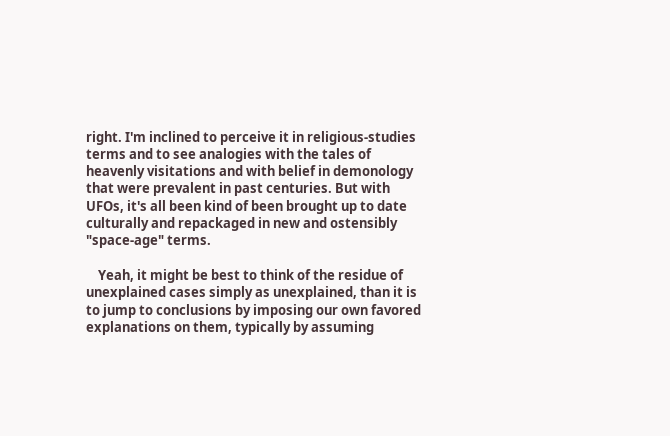right. I'm inclined to perceive it in religious-studies terms and to see analogies with the tales of heavenly visitations and with belief in demonology that were prevalent in past centuries. But with UFOs, it's all been kind of been brought up to date culturally and repackaged in new and ostensibly "space-age" terms.

    Yeah, it might be best to think of the residue of unexplained cases simply as unexplained, than it is to jump to conclusions by imposing our own favored explanations on them, typically by assuming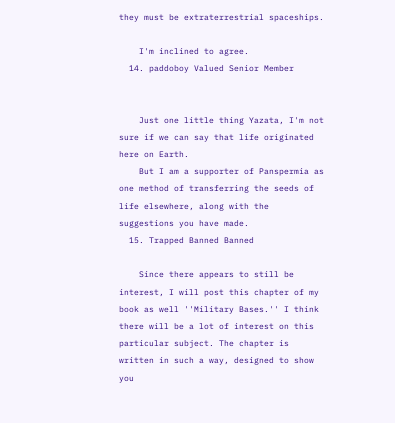they must be extraterrestrial spaceships.

    I'm inclined to agree.
  14. paddoboy Valued Senior Member


    Just one little thing Yazata, I'm not sure if we can say that life originated here on Earth.
    But I am a supporter of Panspermia as one method of transferring the seeds of life elsewhere, along with the suggestions you have made.
  15. Trapped Banned Banned

    Since there appears to still be interest, I will post this chapter of my book as well ''Military Bases.'' I think there will be a lot of interest on this particular subject. The chapter is written in such a way, designed to show you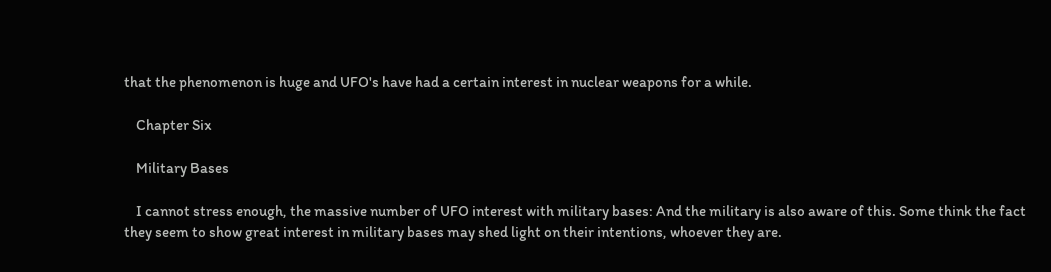that the phenomenon is huge and UFO's have had a certain interest in nuclear weapons for a while.

    Chapter Six

    Military Bases

    I cannot stress enough, the massive number of UFO interest with military bases: And the military is also aware of this. Some think the fact they seem to show great interest in military bases may shed light on their intentions, whoever they are.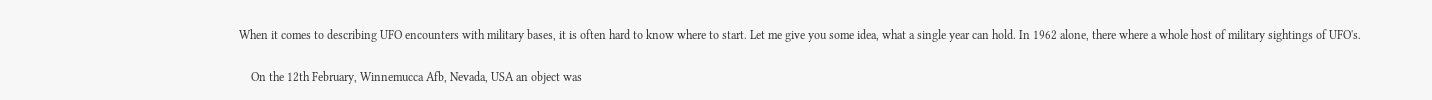When it comes to describing UFO encounters with military bases, it is often hard to know where to start. Let me give you some idea, what a single year can hold. In 1962 alone, there where a whole host of military sightings of UFO's.

    On the 12th February, Winnemucca Afb, Nevada, USA an object was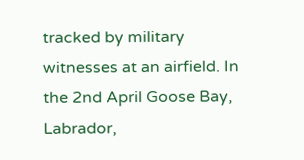tracked by military witnesses at an airfield. In the 2nd April Goose Bay, Labrador,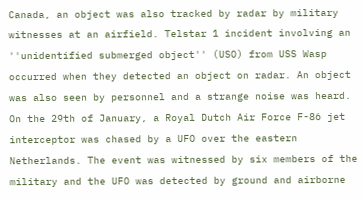Canada, an object was also tracked by radar by military witnesses at an airfield. Telstar 1 incident involving an ''unidentified submerged object'' (USO) from USS Wasp occurred when they detected an object on radar. An object was also seen by personnel and a strange noise was heard. On the 29th of January, a Royal Dutch Air Force F-86 jet interceptor was chased by a UFO over the eastern Netherlands. The event was witnessed by six members of the military and the UFO was detected by ground and airborne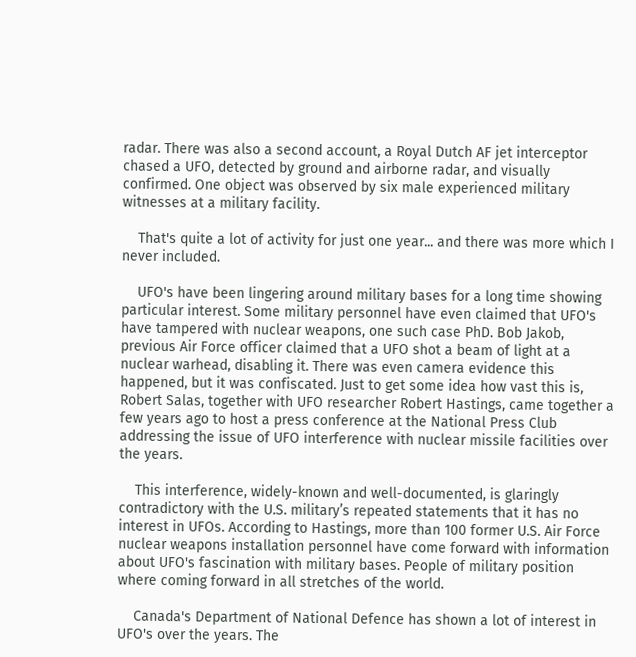radar. There was also a second account, a Royal Dutch AF jet interceptor chased a UFO, detected by ground and airborne radar, and visually confirmed. One object was observed by six male experienced military witnesses at a military facility.

    That's quite a lot of activity for just one year... and there was more which I never included.

    UFO's have been lingering around military bases for a long time showing particular interest. Some military personnel have even claimed that UFO's have tampered with nuclear weapons, one such case PhD. Bob Jakob, previous Air Force officer claimed that a UFO shot a beam of light at a nuclear warhead, disabling it. There was even camera evidence this happened, but it was confiscated. Just to get some idea how vast this is, Robert Salas, together with UFO researcher Robert Hastings, came together a few years ago to host a press conference at the National Press Club addressing the issue of UFO interference with nuclear missile facilities over the years.

    This interference, widely-known and well-documented, is glaringly contradictory with the U.S. military’s repeated statements that it has no interest in UFOs. According to Hastings, more than 100 former U.S. Air Force nuclear weapons installation personnel have come forward with information about UFO's fascination with military bases. People of military position where coming forward in all stretches of the world.

    Canada's Department of National Defence has shown a lot of interest in UFO's over the years. The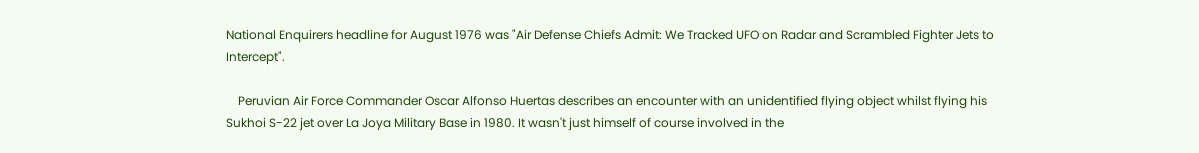National Enquirers headline for August 1976 was "Air Defense Chiefs Admit: We Tracked UFO on Radar and Scrambled Fighter Jets to Intercept".

    Peruvian Air Force Commander Oscar Alfonso Huertas describes an encounter with an unidentified flying object whilst flying his Sukhoi S-22 jet over La Joya Military Base in 1980. It wasn't just himself of course involved in the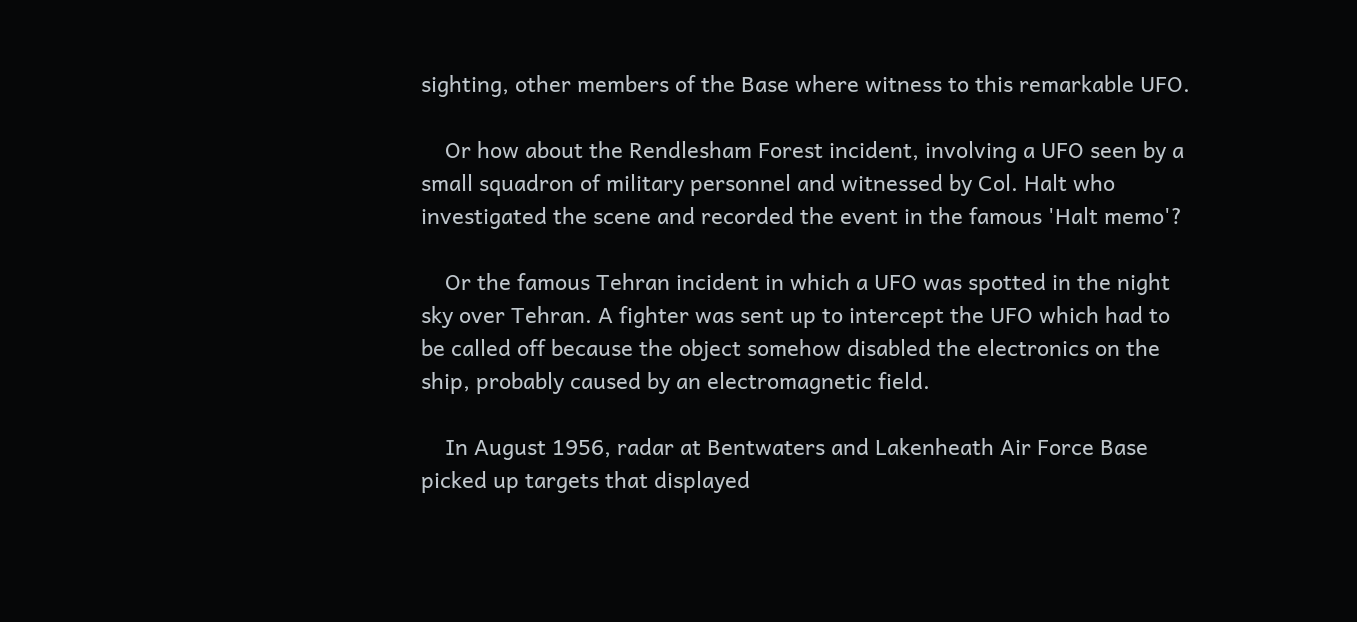sighting, other members of the Base where witness to this remarkable UFO.

    Or how about the Rendlesham Forest incident, involving a UFO seen by a small squadron of military personnel and witnessed by Col. Halt who investigated the scene and recorded the event in the famous 'Halt memo'?

    Or the famous Tehran incident in which a UFO was spotted in the night sky over Tehran. A fighter was sent up to intercept the UFO which had to be called off because the object somehow disabled the electronics on the ship, probably caused by an electromagnetic field.

    In August 1956, radar at Bentwaters and Lakenheath Air Force Base picked up targets that displayed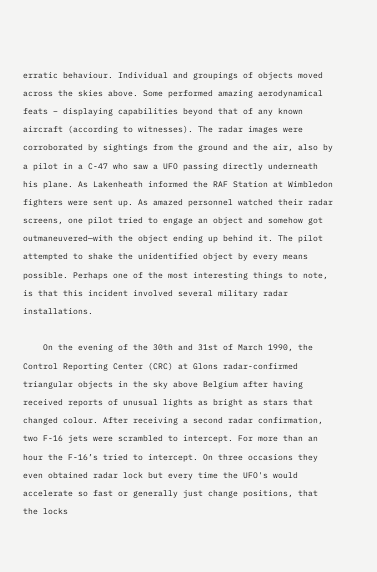erratic behaviour. Individual and groupings of objects moved across the skies above. Some performed amazing aerodynamical feats – displaying capabilities beyond that of any known aircraft (according to witnesses). The radar images were corroborated by sightings from the ground and the air, also by a pilot in a C-47 who saw a UFO passing directly underneath his plane. As Lakenheath informed the RAF Station at Wimbledon fighters were sent up. As amazed personnel watched their radar screens, one pilot tried to engage an object and somehow got outmaneuvered—with the object ending up behind it. The pilot attempted to shake the unidentified object by every means possible. Perhaps one of the most interesting things to note, is that this incident involved several military radar installations.

    On the evening of the 30th and 31st of March 1990, the Control Reporting Center (CRC) at Glons radar-confirmed triangular objects in the sky above Belgium after having received reports of unusual lights as bright as stars that changed colour. After receiving a second radar confirmation, two F-16 jets were scrambled to intercept. For more than an hour the F-16’s tried to intercept. On three occasions they even obtained radar lock but every time the UFO's would accelerate so fast or generally just change positions, that the locks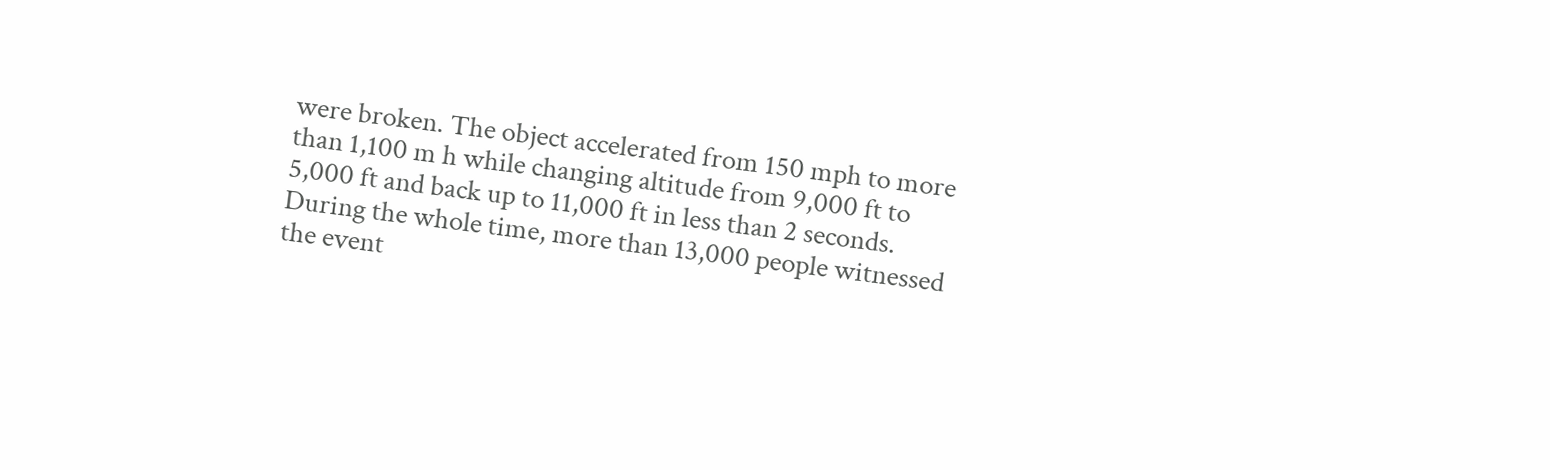were broken. The object accelerated from 150 mph to more than 1,100 m h while changing altitude from 9,000 ft to 5,000 ft and back up to 11,000 ft in less than 2 seconds. During the whole time, more than 13,000 people witnessed the event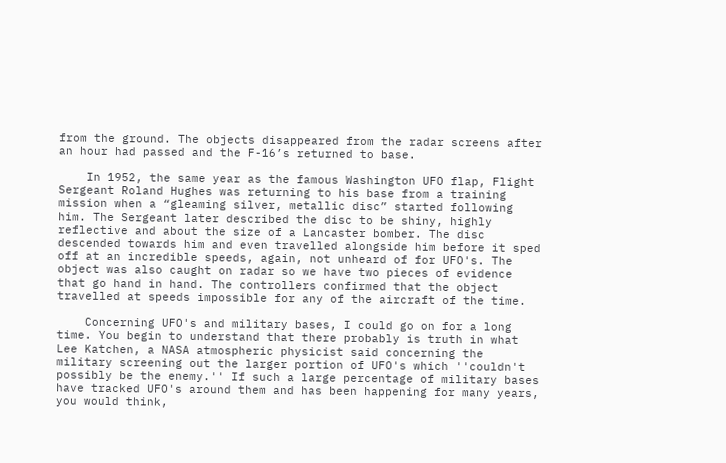from the ground. The objects disappeared from the radar screens after an hour had passed and the F-16’s returned to base.

    In 1952, the same year as the famous Washington UFO flap, Flight Sergeant Roland Hughes was returning to his base from a training mission when a “gleaming silver, metallic disc” started following him. The Sergeant later described the disc to be shiny, highly reflective and about the size of a Lancaster bomber. The disc descended towards him and even travelled alongside him before it sped off at an incredible speeds, again, not unheard of for UFO's. The object was also caught on radar so we have two pieces of evidence that go hand in hand. The controllers confirmed that the object travelled at speeds impossible for any of the aircraft of the time.

    Concerning UFO's and military bases, I could go on for a long time. You begin to understand that there probably is truth in what Lee Katchen, a NASA atmospheric physicist said concerning the military screening out the larger portion of UFO's which ''couldn't possibly be the enemy.'' If such a large percentage of military bases have tracked UFO's around them and has been happening for many years, you would think,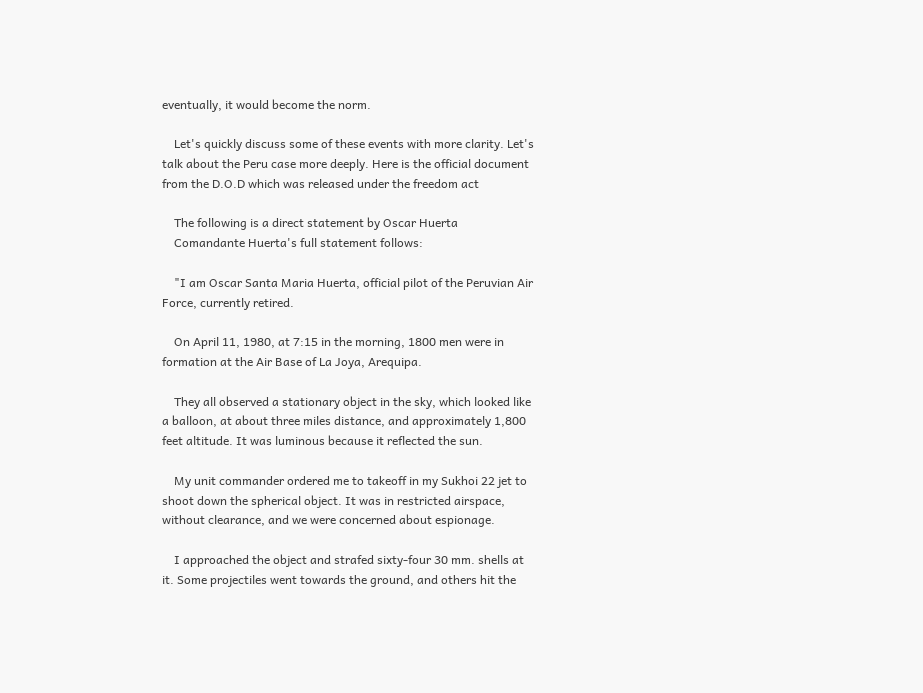eventually, it would become the norm.

    Let's quickly discuss some of these events with more clarity. Let's talk about the Peru case more deeply. Here is the official document from the D.O.D which was released under the freedom act

    The following is a direct statement by Oscar Huerta
    Comandante Huerta's full statement follows:

    "I am Oscar Santa Maria Huerta, official pilot of the Peruvian Air Force, currently retired.

    On April 11, 1980, at 7:15 in the morning, 1800 men were in formation at the Air Base of La Joya, Arequipa.

    They all observed a stationary object in the sky, which looked like a balloon, at about three miles distance, and approximately 1,800 feet altitude. It was luminous because it reflected the sun.

    My unit commander ordered me to takeoff in my Sukhoi 22 jet to shoot down the spherical object. It was in restricted airspace, without clearance, and we were concerned about espionage.

    I approached the object and strafed sixty-four 30 mm. shells at it. Some projectiles went towards the ground, and others hit the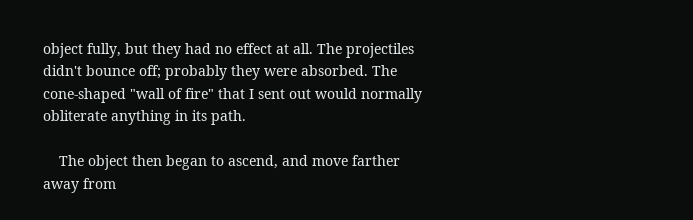object fully, but they had no effect at all. The projectiles didn't bounce off; probably they were absorbed. The cone-shaped "wall of fire" that I sent out would normally obliterate anything in its path.

    The object then began to ascend, and move farther away from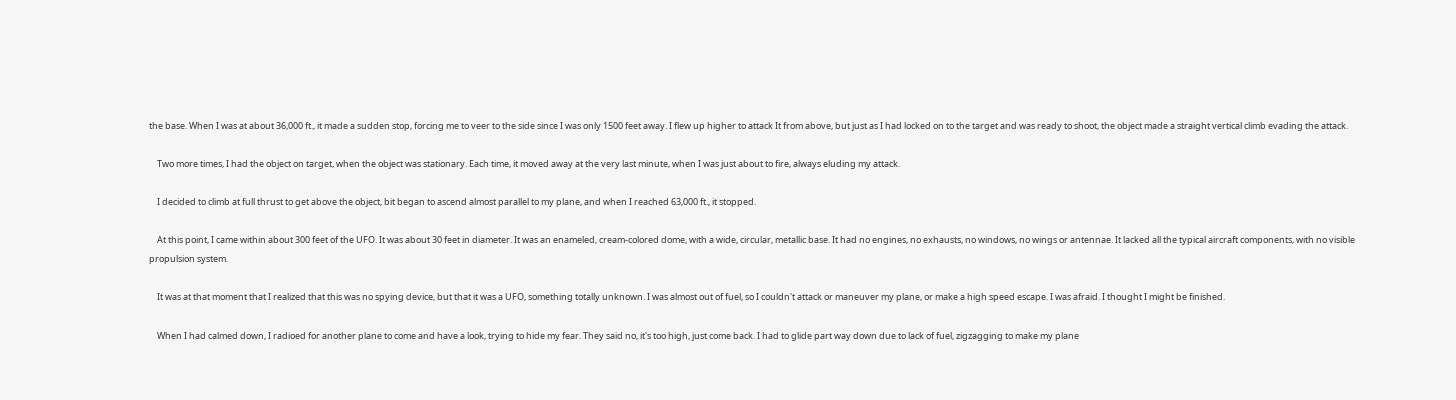the base. When I was at about 36,000 ft., it made a sudden stop, forcing me to veer to the side since I was only 1500 feet away. I flew up higher to attack It from above, but just as I had locked on to the target and was ready to shoot, the object made a straight vertical climb evading the attack.

    Two more times, I had the object on target, when the object was stationary. Each time, it moved away at the very last minute, when I was just about to fire, always eluding my attack.

    I decided to climb at full thrust to get above the object, bit began to ascend almost parallel to my plane, and when I reached 63,000 ft., it stopped.

    At this point, I came within about 300 feet of the UFO. It was about 30 feet in diameter. It was an enameled, cream-colored dome, with a wide, circular, metallic base. It had no engines, no exhausts, no windows, no wings or antennae. It lacked all the typical aircraft components, with no visible propulsion system.

    It was at that moment that I realized that this was no spying device, but that it was a UFO, something totally unknown. I was almost out of fuel, so I couldn't attack or maneuver my plane, or make a high speed escape. I was afraid. I thought I might be finished.

    When I had calmed down, I radioed for another plane to come and have a look, trying to hide my fear. They said no, it's too high, just come back. I had to glide part way down due to lack of fuel, zigzagging to make my plane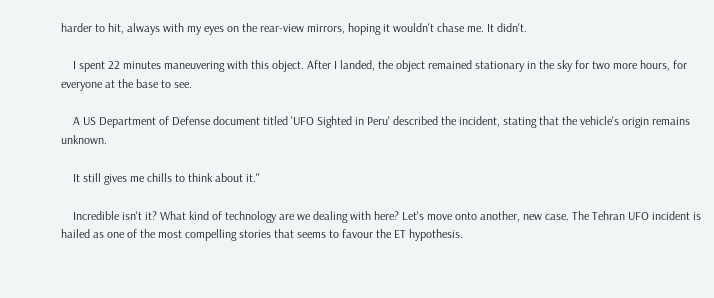harder to hit, always with my eyes on the rear-view mirrors, hoping it wouldn't chase me. It didn't.

    I spent 22 minutes maneuvering with this object. After I landed, the object remained stationary in the sky for two more hours, for everyone at the base to see.

    A US Department of Defense document titled 'UFO Sighted in Peru' described the incident, stating that the vehicle's origin remains unknown.

    It still gives me chills to think about it."

    Incredible isn't it? What kind of technology are we dealing with here? Let's move onto another, new case. The Tehran UFO incident is hailed as one of the most compelling stories that seems to favour the ET hypothesis.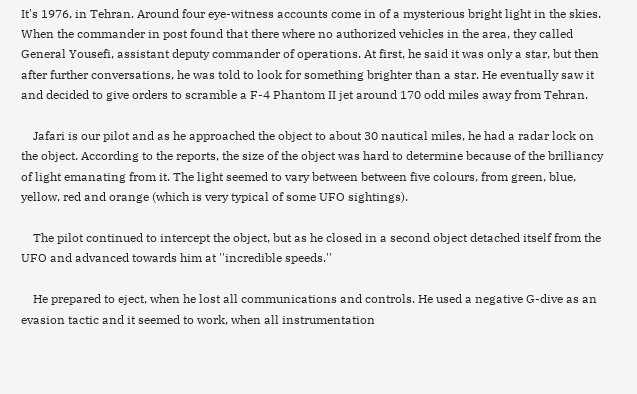It's 1976, in Tehran. Around four eye-witness accounts come in of a mysterious bright light in the skies. When the commander in post found that there where no authorized vehicles in the area, they called General Yousefi, assistant deputy commander of operations. At first, he said it was only a star, but then after further conversations, he was told to look for something brighter than a star. He eventually saw it and decided to give orders to scramble a F-4 Phantom II jet around 170 odd miles away from Tehran.

    Jafari is our pilot and as he approached the object to about 30 nautical miles, he had a radar lock on the object. According to the reports, the size of the object was hard to determine because of the brilliancy of light emanating from it. The light seemed to vary between between five colours, from green, blue, yellow, red and orange (which is very typical of some UFO sightings).

    The pilot continued to intercept the object, but as he closed in a second object detached itself from the UFO and advanced towards him at ''incredible speeds.''

    He prepared to eject, when he lost all communications and controls. He used a negative G-dive as an evasion tactic and it seemed to work, when all instrumentation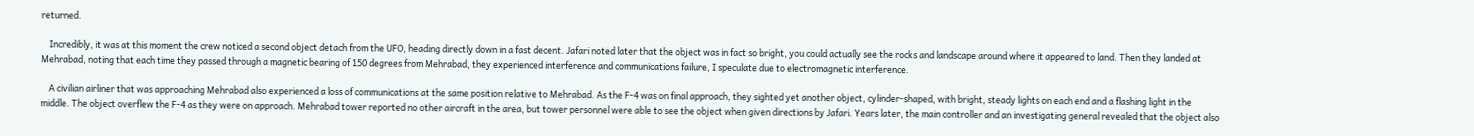returned.

    Incredibly, it was at this moment the crew noticed a second object detach from the UFO, heading directly down in a fast decent. Jafari noted later that the object was in fact so bright, you could actually see the rocks and landscape around where it appeared to land. Then they landed at Mehrabad, noting that each time they passed through a magnetic bearing of 150 degrees from Mehrabad, they experienced interference and communications failure, I speculate due to electromagnetic interference.

    A civilian airliner that was approaching Mehrabad also experienced a loss of communications at the same position relative to Mehrabad. As the F-4 was on final approach, they sighted yet another object, cylinder-shaped, with bright, steady lights on each end and a flashing light in the middle. The object overflew the F-4 as they were on approach. Mehrabad tower reported no other aircraft in the area, but tower personnel were able to see the object when given directions by Jafari. Years later, the main controller and an investigating general revealed that the object also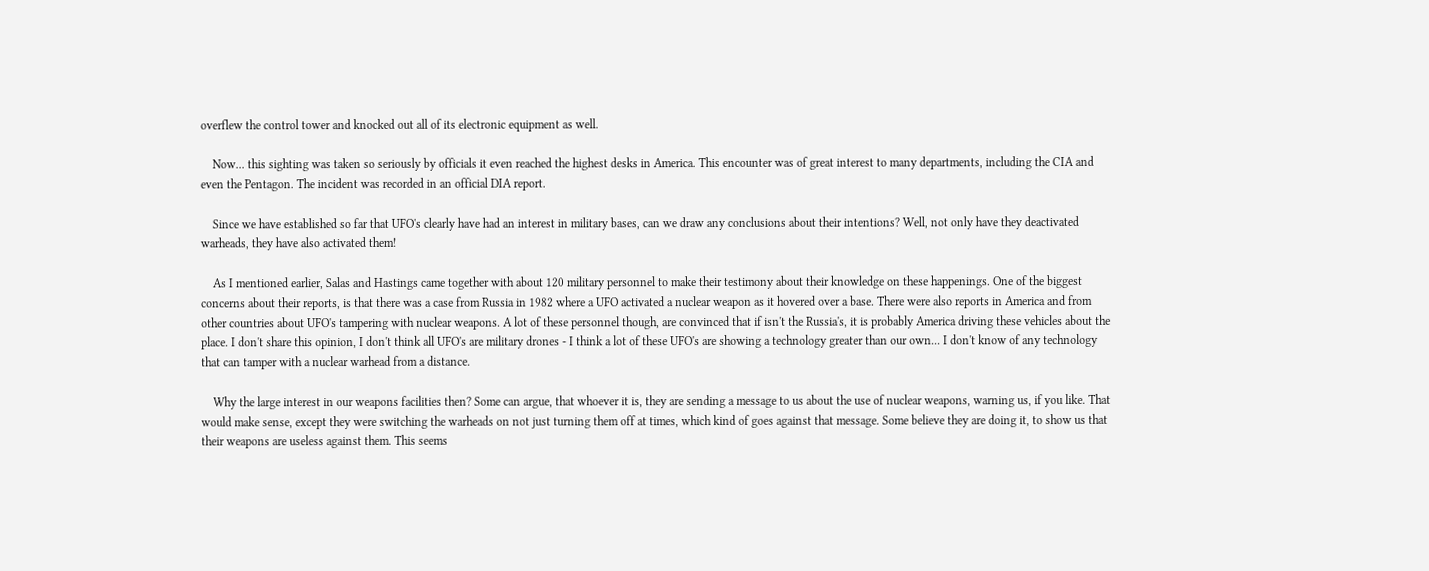overflew the control tower and knocked out all of its electronic equipment as well.

    Now... this sighting was taken so seriously by officials it even reached the highest desks in America. This encounter was of great interest to many departments, including the CIA and even the Pentagon. The incident was recorded in an official DIA report.

    Since we have established so far that UFO's clearly have had an interest in military bases, can we draw any conclusions about their intentions? Well, not only have they deactivated warheads, they have also activated them!

    As I mentioned earlier, Salas and Hastings came together with about 120 military personnel to make their testimony about their knowledge on these happenings. One of the biggest concerns about their reports, is that there was a case from Russia in 1982 where a UFO activated a nuclear weapon as it hovered over a base. There were also reports in America and from other countries about UFO's tampering with nuclear weapons. A lot of these personnel though, are convinced that if isn't the Russia's, it is probably America driving these vehicles about the place. I don't share this opinion, I don't think all UFO's are military drones - I think a lot of these UFO's are showing a technology greater than our own... I don't know of any technology that can tamper with a nuclear warhead from a distance.

    Why the large interest in our weapons facilities then? Some can argue, that whoever it is, they are sending a message to us about the use of nuclear weapons, warning us, if you like. That would make sense, except they were switching the warheads on not just turning them off at times, which kind of goes against that message. Some believe they are doing it, to show us that their weapons are useless against them. This seems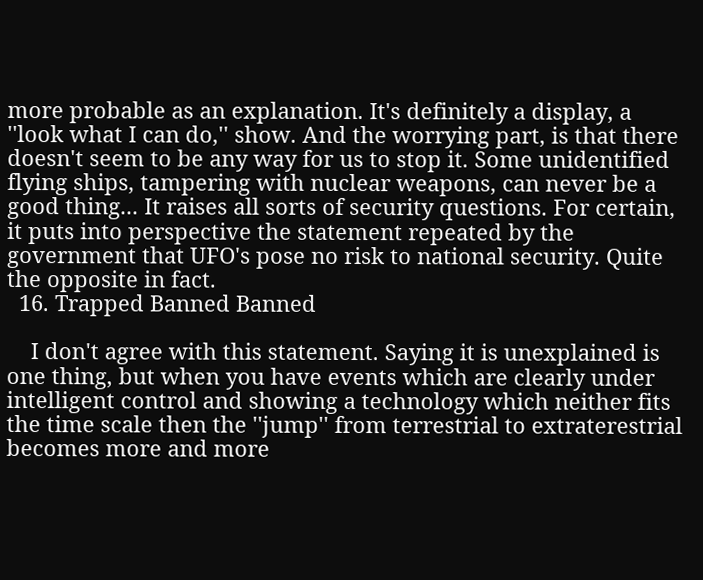more probable as an explanation. It's definitely a display, a ''look what I can do,'' show. And the worrying part, is that there doesn't seem to be any way for us to stop it. Some unidentified flying ships, tampering with nuclear weapons, can never be a good thing... It raises all sorts of security questions. For certain, it puts into perspective the statement repeated by the government that UFO's pose no risk to national security. Quite the opposite in fact.
  16. Trapped Banned Banned

    I don't agree with this statement. Saying it is unexplained is one thing, but when you have events which are clearly under intelligent control and showing a technology which neither fits the time scale then the ''jump'' from terrestrial to extraterestrial becomes more and more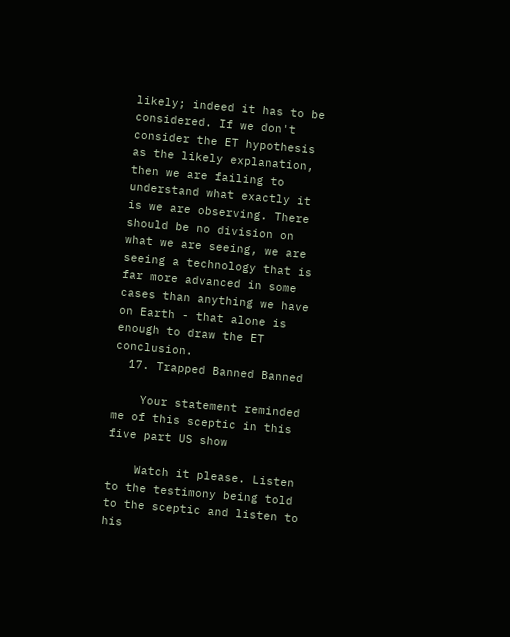likely; indeed it has to be considered. If we don't consider the ET hypothesis as the likely explanation, then we are failing to understand what exactly it is we are observing. There should be no division on what we are seeing, we are seeing a technology that is far more advanced in some cases than anything we have on Earth - that alone is enough to draw the ET conclusion.
  17. Trapped Banned Banned

    Your statement reminded me of this sceptic in this five part US show

    Watch it please. Listen to the testimony being told to the sceptic and listen to his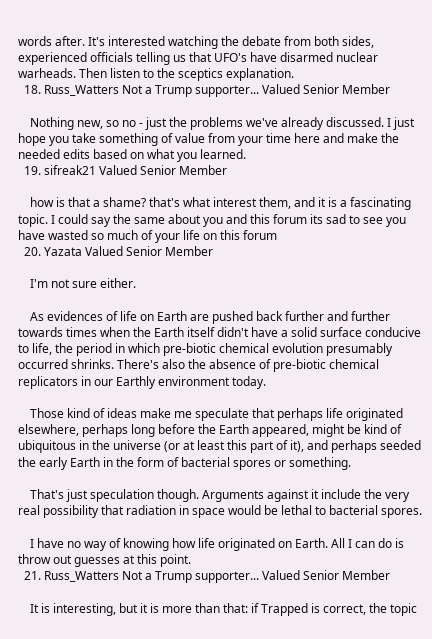words after. It's interested watching the debate from both sides, experienced officials telling us that UFO's have disarmed nuclear warheads. Then listen to the sceptics explanation.
  18. Russ_Watters Not a Trump supporter... Valued Senior Member

    Nothing new, so no - just the problems we've already discussed. I just hope you take something of value from your time here and make the needed edits based on what you learned.
  19. sifreak21 Valued Senior Member

    how is that a shame? that's what interest them, and it is a fascinating topic. I could say the same about you and this forum its sad to see you have wasted so much of your life on this forum
  20. Yazata Valued Senior Member

    I'm not sure either.

    As evidences of life on Earth are pushed back further and further towards times when the Earth itself didn't have a solid surface conducive to life, the period in which pre-biotic chemical evolution presumably occurred shrinks. There's also the absence of pre-biotic chemical replicators in our Earthly environment today.

    Those kind of ideas make me speculate that perhaps life originated elsewhere, perhaps long before the Earth appeared, might be kind of ubiquitous in the universe (or at least this part of it), and perhaps seeded the early Earth in the form of bacterial spores or something.

    That's just speculation though. Arguments against it include the very real possibility that radiation in space would be lethal to bacterial spores.

    I have no way of knowing how life originated on Earth. All I can do is throw out guesses at this point.
  21. Russ_Watters Not a Trump supporter... Valued Senior Member

    It is interesting, but it is more than that: if Trapped is correct, the topic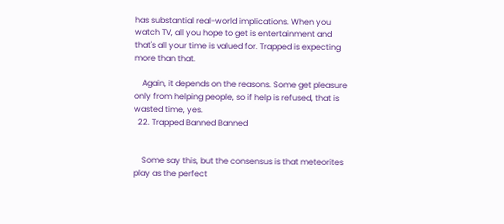has substantial real-world implications. When you watch TV, all you hope to get is entertainment and that's all your time is valued for. Trapped is expecting more than that.

    Again, it depends on the reasons. Some get pleasure only from helping people, so if help is refused, that is wasted time, yes.
  22. Trapped Banned Banned


    Some say this, but the consensus is that meteorites play as the perfect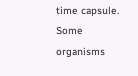time capsule. Some organisms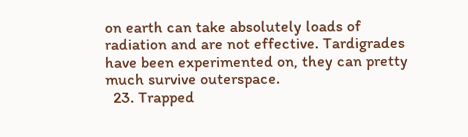on earth can take absolutely loads of radiation and are not effective. Tardigrades have been experimented on, they can pretty much survive outerspace.
  23. Trapped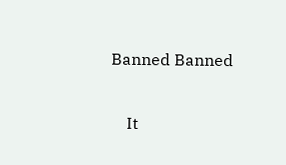Banned Banned

    It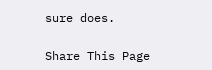sure does.

Share This Page